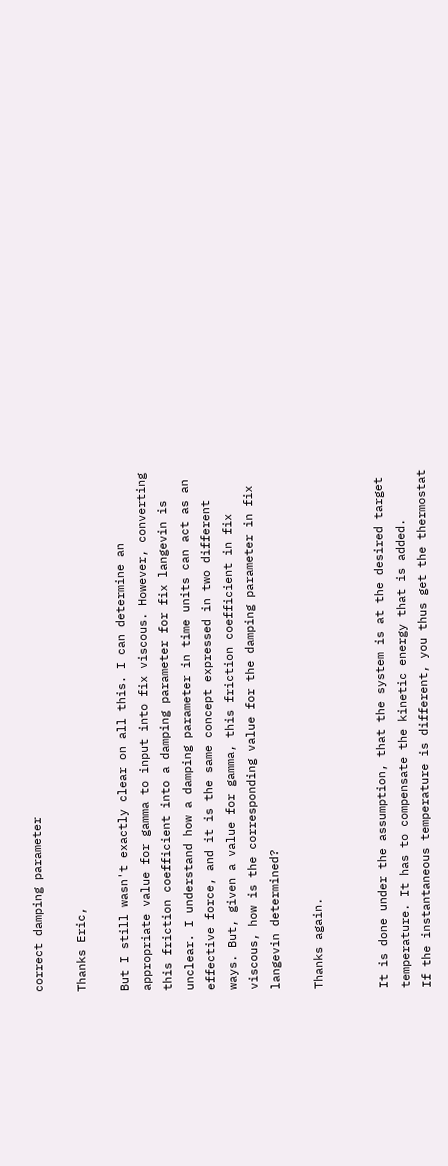correct damping parameter

Thanks Eric,

But I still wasn't exactly clear on all this. I can determine an
appropriate value for gamma to input into fix viscous. However, converting
this friction coefficient into a damping parameter for fix langevin is
unclear. I understand how a damping parameter in time units can act as an
effective force, and it is the same concept expressed in two different
ways. But, given a value for gamma, this friction coefficient in fix
viscous, how is the corresponding value for the damping parameter in fix
langevin determined?

Thanks again.


It is done under the assumption, that the system is at the desired target temperature. It has to compensate the kinetic energy that is added.
If the instantaneous temperature is different, you thus get the thermostat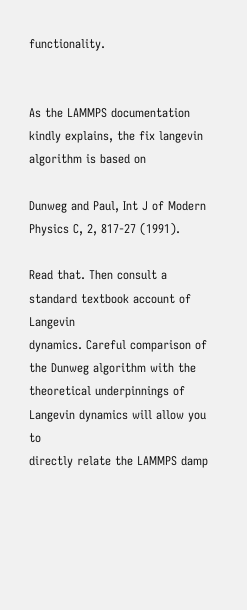functionality.


As the LAMMPS documentation kindly explains, the fix langevin
algorithm is based on

Dunweg and Paul, Int J of Modern Physics C, 2, 817-27 (1991).

Read that. Then consult a standard textbook account of Langevin
dynamics. Careful comparison of the Dunweg algorithm with the
theoretical underpinnings of Langevin dynamics will allow you to
directly relate the LAMMPS damp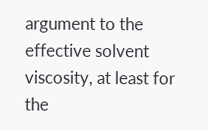argument to the effective solvent
viscosity, at least for the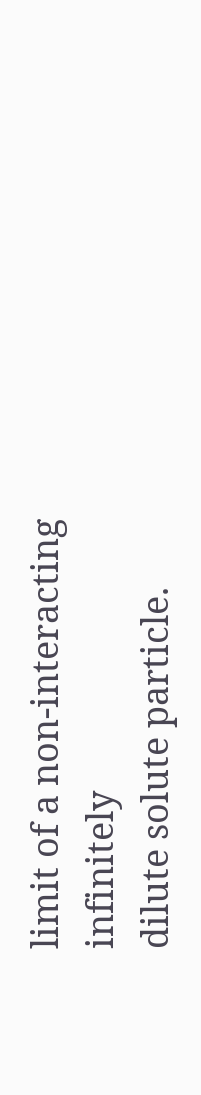limit of a non-interacting infinitely
dilute solute particle.